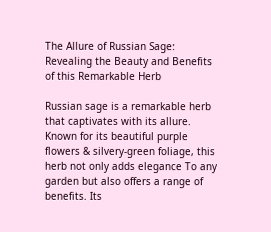The Allure of Russian Sage: Revealing the Beauty and Benefits of this Remarkable Herb

Russian sage is a remarkable herb that captivates with its allure. Known for its beautiful purple flowers & silvery-green foliage, this herb not only adds elegance To any garden but also offers a range of benefits. Its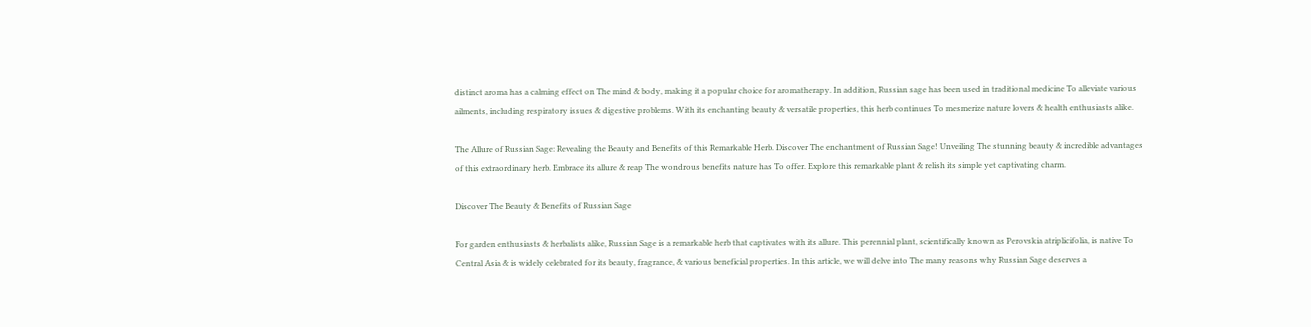distinct aroma has a calming effect on The mind & body, making it a popular choice for aromatherapy. In addition, Russian sage has been used in traditional medicine To alleviate various ailments, including respiratory issues & digestive problems. With its enchanting beauty & versatile properties, this herb continues To mesmerize nature lovers & health enthusiasts alike.

The Allure of Russian Sage: Revealing the Beauty and Benefits of this Remarkable Herb. Discover The enchantment of Russian Sage! Unveiling The stunning beauty & incredible advantages of this extraordinary herb. Embrace its allure & reap The wondrous benefits nature has To offer. Explore this remarkable plant & relish its simple yet captivating charm.

Discover The Beauty & Benefits of Russian Sage

For garden enthusiasts & herbalists alike, Russian Sage is a remarkable herb that captivates with its allure. This perennial plant, scientifically known as Perovskia atriplicifolia, is native To Central Asia & is widely celebrated for its beauty, fragrance, & various beneficial properties. In this article, we will delve into The many reasons why Russian Sage deserves a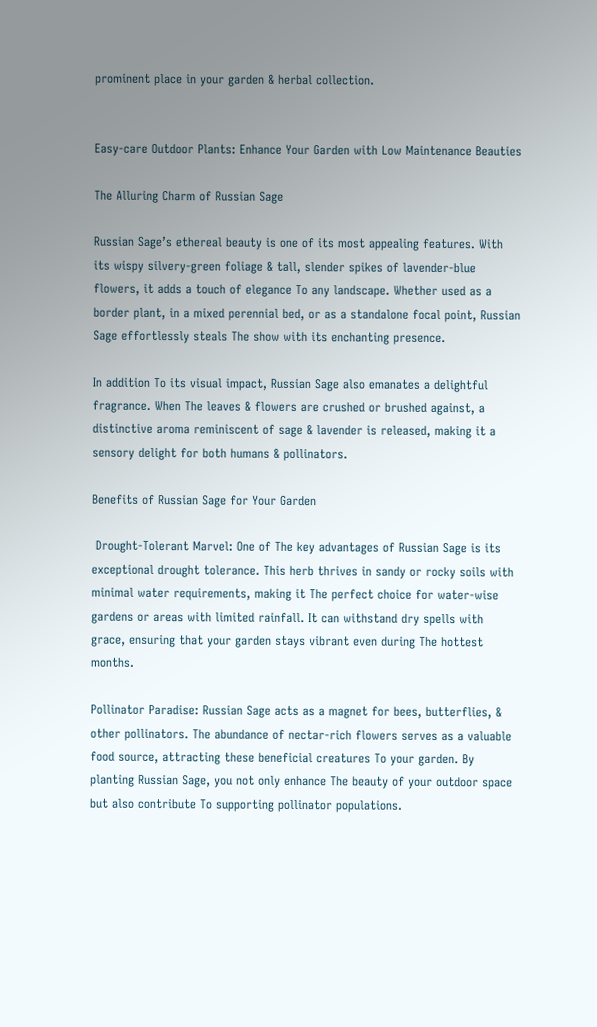prominent place in your garden & herbal collection.


Easy-care Outdoor Plants: Enhance Your Garden with Low Maintenance Beauties

The Alluring Charm of Russian Sage

Russian Sage’s ethereal beauty is one of its most appealing features. With its wispy silvery-green foliage & tall, slender spikes of lavender-blue flowers, it adds a touch of elegance To any landscape. Whether used as a border plant, in a mixed perennial bed, or as a standalone focal point, Russian Sage effortlessly steals The show with its enchanting presence.

In addition To its visual impact, Russian Sage also emanates a delightful fragrance. When The leaves & flowers are crushed or brushed against, a distinctive aroma reminiscent of sage & lavender is released, making it a sensory delight for both humans & pollinators.

Benefits of Russian Sage for Your Garden

 Drought-Tolerant Marvel: One of The key advantages of Russian Sage is its exceptional drought tolerance. This herb thrives in sandy or rocky soils with minimal water requirements, making it The perfect choice for water-wise gardens or areas with limited rainfall. It can withstand dry spells with grace, ensuring that your garden stays vibrant even during The hottest months.

Pollinator Paradise: Russian Sage acts as a magnet for bees, butterflies, & other pollinators. The abundance of nectar-rich flowers serves as a valuable food source, attracting these beneficial creatures To your garden. By planting Russian Sage, you not only enhance The beauty of your outdoor space but also contribute To supporting pollinator populations.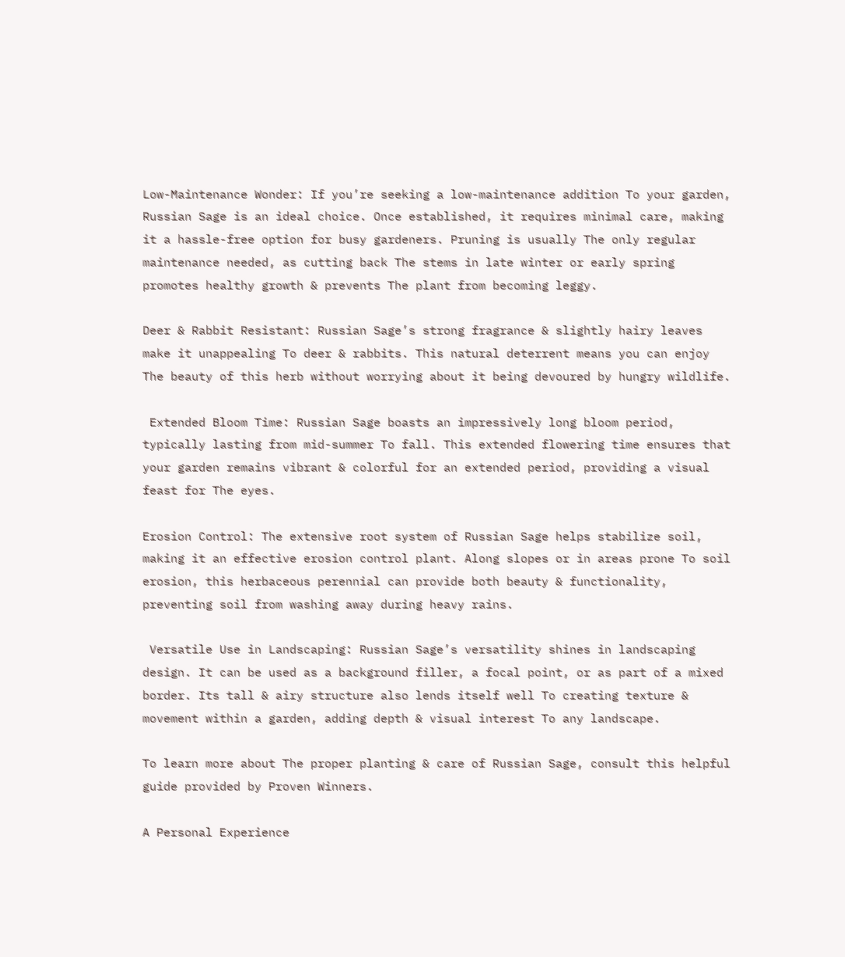Low-Maintenance Wonder: If you’re seeking a low-maintenance addition To your garden, Russian Sage is an ideal choice. Once established, it requires minimal care, making it a hassle-free option for busy gardeners. Pruning is usually The only regular maintenance needed, as cutting back The stems in late winter or early spring promotes healthy growth & prevents The plant from becoming leggy.

Deer & Rabbit Resistant: Russian Sage’s strong fragrance & slightly hairy leaves make it unappealing To deer & rabbits. This natural deterrent means you can enjoy The beauty of this herb without worrying about it being devoured by hungry wildlife.

 Extended Bloom Time: Russian Sage boasts an impressively long bloom period, typically lasting from mid-summer To fall. This extended flowering time ensures that your garden remains vibrant & colorful for an extended period, providing a visual feast for The eyes.

Erosion Control: The extensive root system of Russian Sage helps stabilize soil, making it an effective erosion control plant. Along slopes or in areas prone To soil erosion, this herbaceous perennial can provide both beauty & functionality, preventing soil from washing away during heavy rains.

 Versatile Use in Landscaping: Russian Sage’s versatility shines in landscaping design. It can be used as a background filler, a focal point, or as part of a mixed border. Its tall & airy structure also lends itself well To creating texture & movement within a garden, adding depth & visual interest To any landscape.

To learn more about The proper planting & care of Russian Sage, consult this helpful guide provided by Proven Winners.

A Personal Experience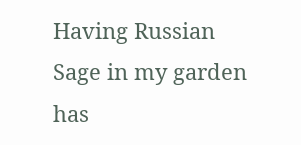Having Russian Sage in my garden has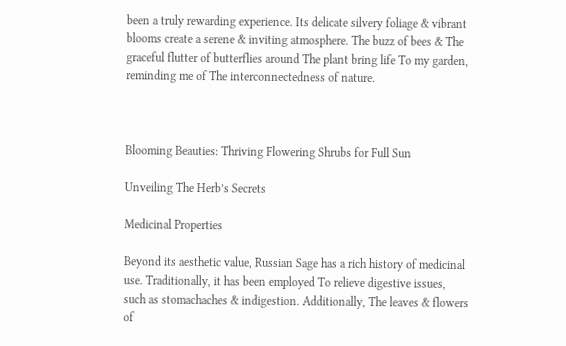been a truly rewarding experience. Its delicate silvery foliage & vibrant blooms create a serene & inviting atmosphere. The buzz of bees & The graceful flutter of butterflies around The plant bring life To my garden, reminding me of The interconnectedness of nature.



Blooming Beauties: Thriving Flowering Shrubs for Full Sun

Unveiling The Herb’s Secrets

Medicinal Properties

Beyond its aesthetic value, Russian Sage has a rich history of medicinal use. Traditionally, it has been employed To relieve digestive issues, such as stomachaches & indigestion. Additionally, The leaves & flowers of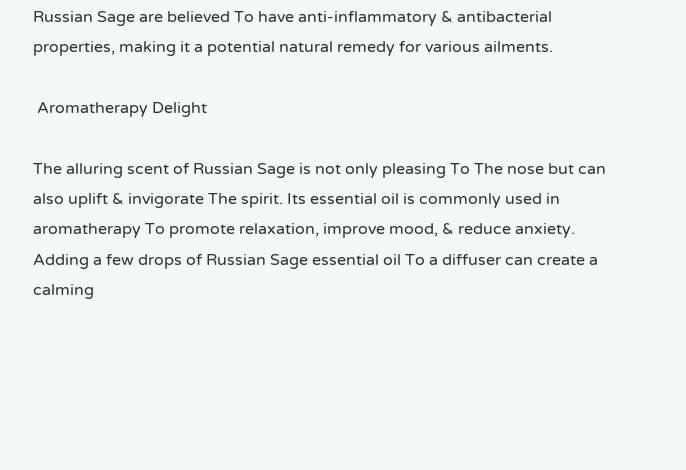Russian Sage are believed To have anti-inflammatory & antibacterial properties, making it a potential natural remedy for various ailments.

 Aromatherapy Delight

The alluring scent of Russian Sage is not only pleasing To The nose but can also uplift & invigorate The spirit. Its essential oil is commonly used in aromatherapy To promote relaxation, improve mood, & reduce anxiety. Adding a few drops of Russian Sage essential oil To a diffuser can create a calming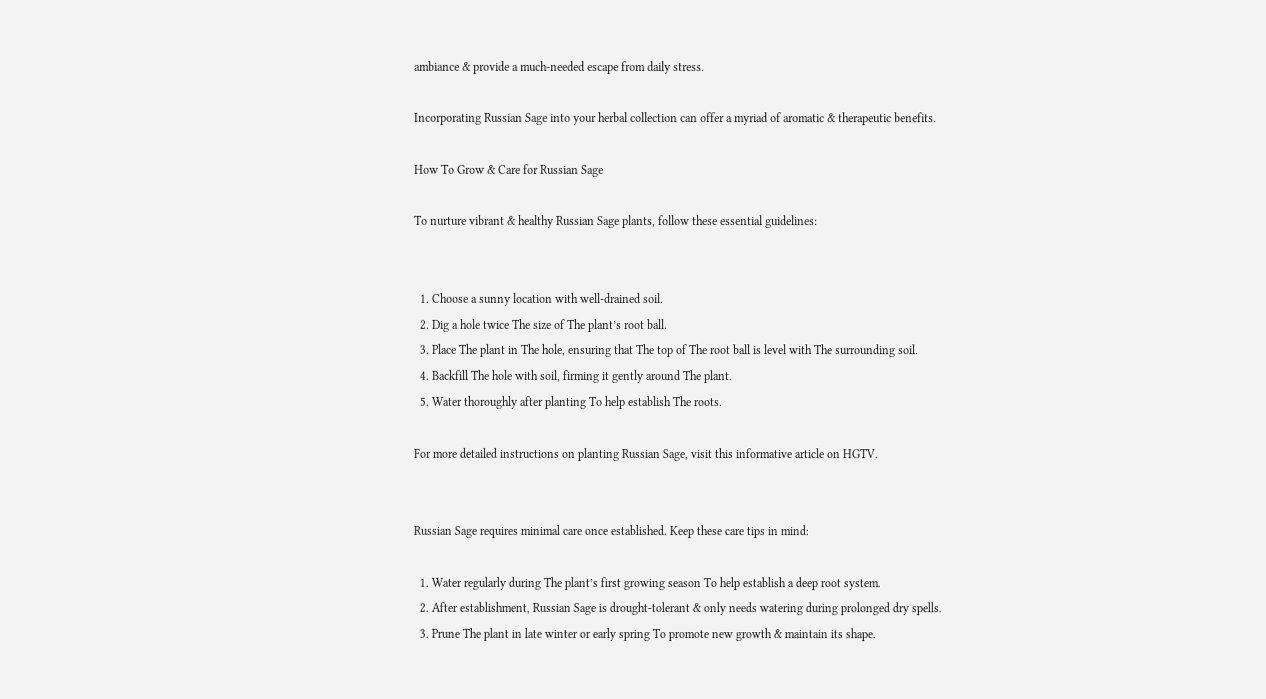ambiance & provide a much-needed escape from daily stress.

Incorporating Russian Sage into your herbal collection can offer a myriad of aromatic & therapeutic benefits.

How To Grow & Care for Russian Sage

To nurture vibrant & healthy Russian Sage plants, follow these essential guidelines:


  1. Choose a sunny location with well-drained soil.
  2. Dig a hole twice The size of The plant’s root ball.
  3. Place The plant in The hole, ensuring that The top of The root ball is level with The surrounding soil.
  4. Backfill The hole with soil, firming it gently around The plant.
  5. Water thoroughly after planting To help establish The roots.

For more detailed instructions on planting Russian Sage, visit this informative article on HGTV.


Russian Sage requires minimal care once established. Keep these care tips in mind:

  1. Water regularly during The plant’s first growing season To help establish a deep root system.
  2. After establishment, Russian Sage is drought-tolerant & only needs watering during prolonged dry spells.
  3. Prune The plant in late winter or early spring To promote new growth & maintain its shape.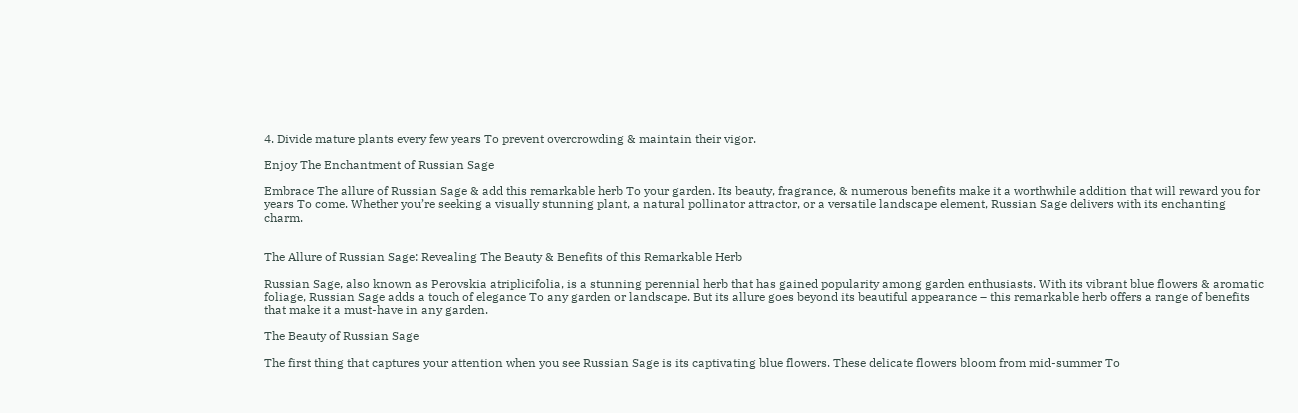4. Divide mature plants every few years To prevent overcrowding & maintain their vigor.

Enjoy The Enchantment of Russian Sage

Embrace The allure of Russian Sage & add this remarkable herb To your garden. Its beauty, fragrance, & numerous benefits make it a worthwhile addition that will reward you for years To come. Whether you’re seeking a visually stunning plant, a natural pollinator attractor, or a versatile landscape element, Russian Sage delivers with its enchanting charm.


The Allure of Russian Sage: Revealing The Beauty & Benefits of this Remarkable Herb

Russian Sage, also known as Perovskia atriplicifolia, is a stunning perennial herb that has gained popularity among garden enthusiasts. With its vibrant blue flowers & aromatic foliage, Russian Sage adds a touch of elegance To any garden or landscape. But its allure goes beyond its beautiful appearance – this remarkable herb offers a range of benefits that make it a must-have in any garden.

The Beauty of Russian Sage

The first thing that captures your attention when you see Russian Sage is its captivating blue flowers. These delicate flowers bloom from mid-summer To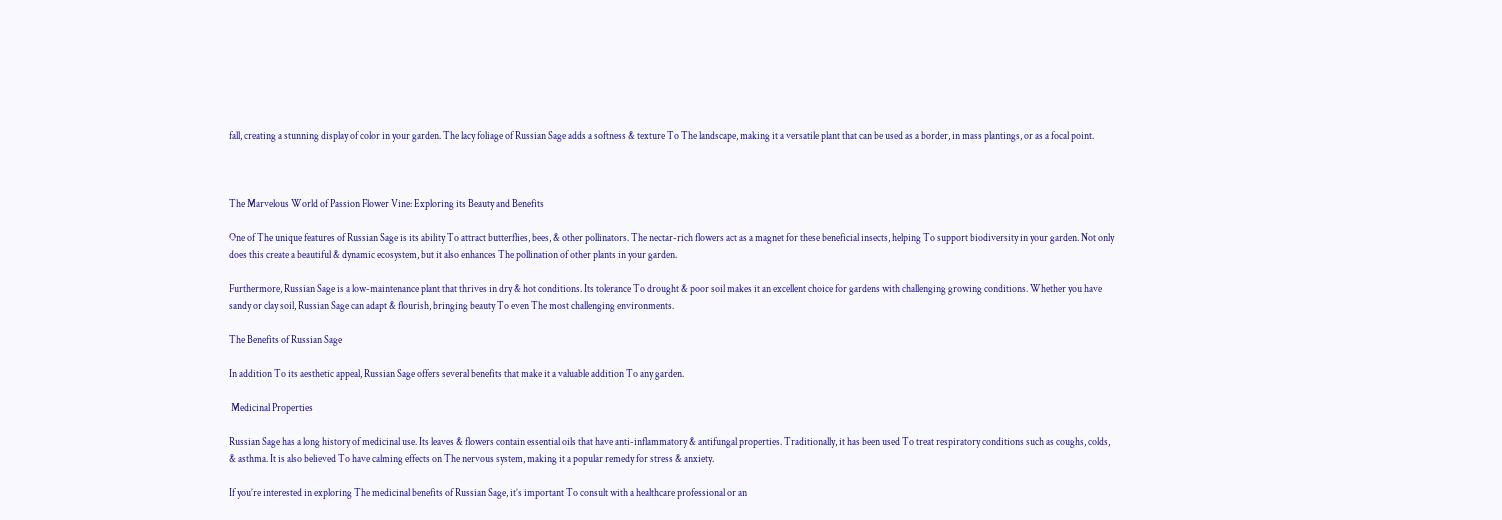fall, creating a stunning display of color in your garden. The lacy foliage of Russian Sage adds a softness & texture To The landscape, making it a versatile plant that can be used as a border, in mass plantings, or as a focal point.



The Marvelous World of Passion Flower Vine: Exploring its Beauty and Benefits

One of The unique features of Russian Sage is its ability To attract butterflies, bees, & other pollinators. The nectar-rich flowers act as a magnet for these beneficial insects, helping To support biodiversity in your garden. Not only does this create a beautiful & dynamic ecosystem, but it also enhances The pollination of other plants in your garden.

Furthermore, Russian Sage is a low-maintenance plant that thrives in dry & hot conditions. Its tolerance To drought & poor soil makes it an excellent choice for gardens with challenging growing conditions. Whether you have sandy or clay soil, Russian Sage can adapt & flourish, bringing beauty To even The most challenging environments.

The Benefits of Russian Sage

In addition To its aesthetic appeal, Russian Sage offers several benefits that make it a valuable addition To any garden.

 Medicinal Properties

Russian Sage has a long history of medicinal use. Its leaves & flowers contain essential oils that have anti-inflammatory & antifungal properties. Traditionally, it has been used To treat respiratory conditions such as coughs, colds, & asthma. It is also believed To have calming effects on The nervous system, making it a popular remedy for stress & anxiety.

If you’re interested in exploring The medicinal benefits of Russian Sage, it’s important To consult with a healthcare professional or an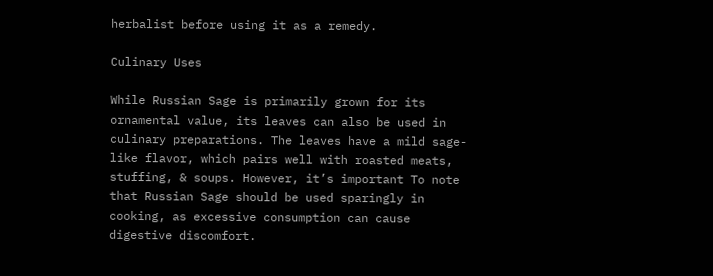herbalist before using it as a remedy.

Culinary Uses

While Russian Sage is primarily grown for its ornamental value, its leaves can also be used in culinary preparations. The leaves have a mild sage-like flavor, which pairs well with roasted meats, stuffing, & soups. However, it’s important To note that Russian Sage should be used sparingly in cooking, as excessive consumption can cause digestive discomfort.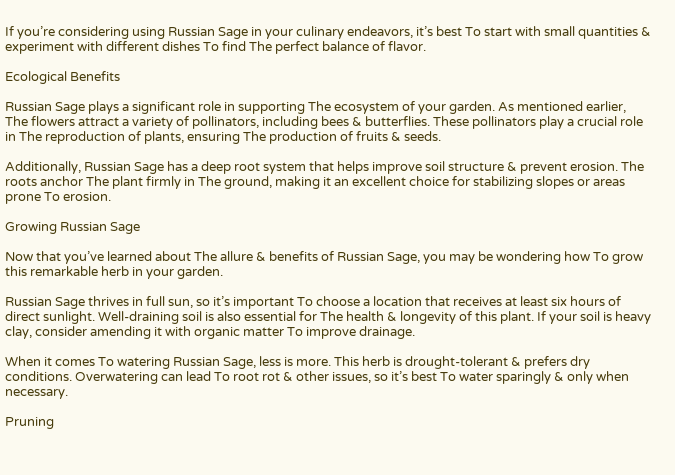If you’re considering using Russian Sage in your culinary endeavors, it’s best To start with small quantities & experiment with different dishes To find The perfect balance of flavor.

Ecological Benefits

Russian Sage plays a significant role in supporting The ecosystem of your garden. As mentioned earlier, The flowers attract a variety of pollinators, including bees & butterflies. These pollinators play a crucial role in The reproduction of plants, ensuring The production of fruits & seeds.

Additionally, Russian Sage has a deep root system that helps improve soil structure & prevent erosion. The roots anchor The plant firmly in The ground, making it an excellent choice for stabilizing slopes or areas prone To erosion.

Growing Russian Sage

Now that you’ve learned about The allure & benefits of Russian Sage, you may be wondering how To grow this remarkable herb in your garden.

Russian Sage thrives in full sun, so it’s important To choose a location that receives at least six hours of direct sunlight. Well-draining soil is also essential for The health & longevity of this plant. If your soil is heavy clay, consider amending it with organic matter To improve drainage.

When it comes To watering Russian Sage, less is more. This herb is drought-tolerant & prefers dry conditions. Overwatering can lead To root rot & other issues, so it’s best To water sparingly & only when necessary.

Pruning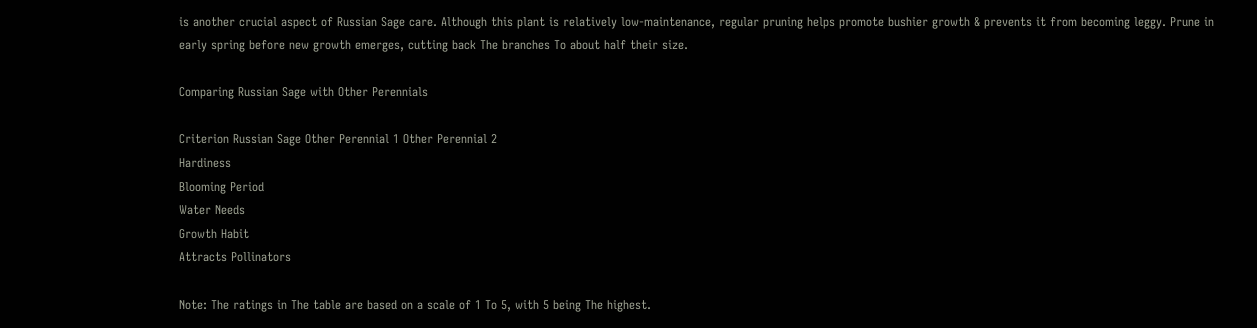is another crucial aspect of Russian Sage care. Although this plant is relatively low-maintenance, regular pruning helps promote bushier growth & prevents it from becoming leggy. Prune in early spring before new growth emerges, cutting back The branches To about half their size.

Comparing Russian Sage with Other Perennials

Criterion Russian Sage Other Perennial 1 Other Perennial 2
Hardiness
Blooming Period
Water Needs
Growth Habit
Attracts Pollinators

Note: The ratings in The table are based on a scale of 1 To 5, with 5 being The highest.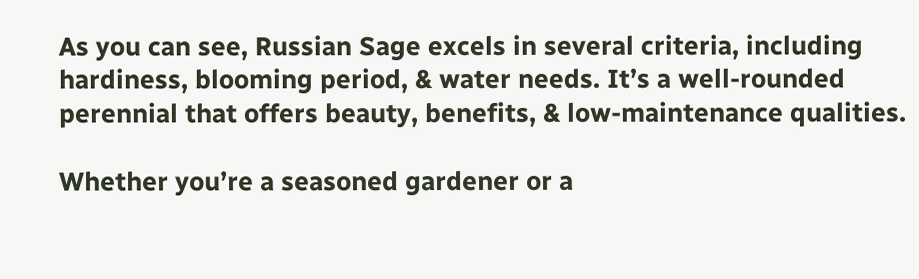As you can see, Russian Sage excels in several criteria, including hardiness, blooming period, & water needs. It’s a well-rounded perennial that offers beauty, benefits, & low-maintenance qualities.

Whether you’re a seasoned gardener or a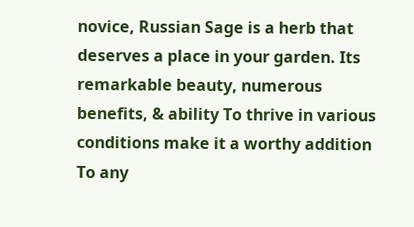novice, Russian Sage is a herb that deserves a place in your garden. Its remarkable beauty, numerous benefits, & ability To thrive in various conditions make it a worthy addition To any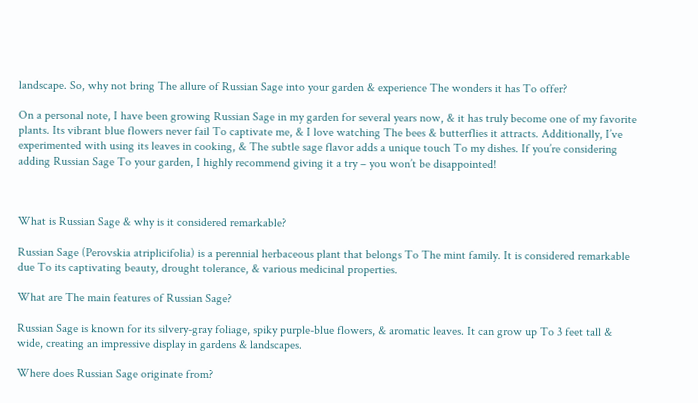landscape. So, why not bring The allure of Russian Sage into your garden & experience The wonders it has To offer?

On a personal note, I have been growing Russian Sage in my garden for several years now, & it has truly become one of my favorite plants. Its vibrant blue flowers never fail To captivate me, & I love watching The bees & butterflies it attracts. Additionally, I’ve experimented with using its leaves in cooking, & The subtle sage flavor adds a unique touch To my dishes. If you’re considering adding Russian Sage To your garden, I highly recommend giving it a try – you won’t be disappointed!



What is Russian Sage & why is it considered remarkable?

Russian Sage (Perovskia atriplicifolia) is a perennial herbaceous plant that belongs To The mint family. It is considered remarkable due To its captivating beauty, drought tolerance, & various medicinal properties.

What are The main features of Russian Sage?

Russian Sage is known for its silvery-gray foliage, spiky purple-blue flowers, & aromatic leaves. It can grow up To 3 feet tall & wide, creating an impressive display in gardens & landscapes.

Where does Russian Sage originate from?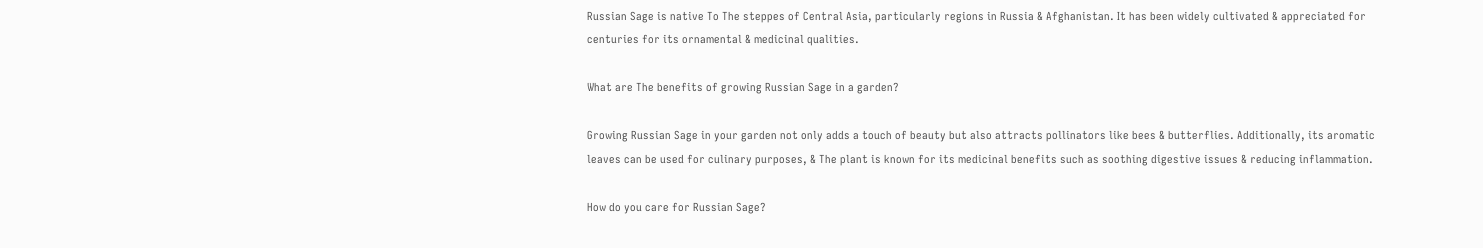Russian Sage is native To The steppes of Central Asia, particularly regions in Russia & Afghanistan. It has been widely cultivated & appreciated for centuries for its ornamental & medicinal qualities.

What are The benefits of growing Russian Sage in a garden?

Growing Russian Sage in your garden not only adds a touch of beauty but also attracts pollinators like bees & butterflies. Additionally, its aromatic leaves can be used for culinary purposes, & The plant is known for its medicinal benefits such as soothing digestive issues & reducing inflammation.

How do you care for Russian Sage?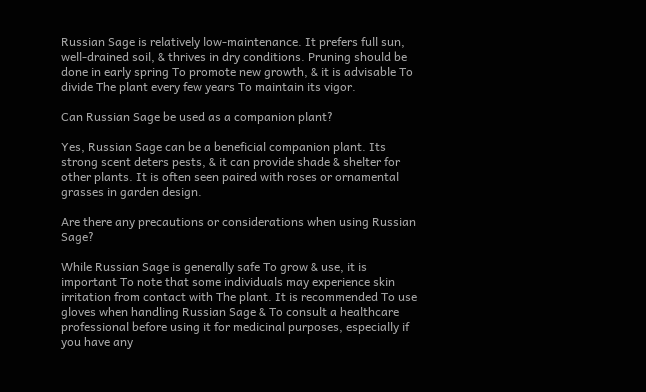Russian Sage is relatively low-maintenance. It prefers full sun, well-drained soil, & thrives in dry conditions. Pruning should be done in early spring To promote new growth, & it is advisable To divide The plant every few years To maintain its vigor.

Can Russian Sage be used as a companion plant?

Yes, Russian Sage can be a beneficial companion plant. Its strong scent deters pests, & it can provide shade & shelter for other plants. It is often seen paired with roses or ornamental grasses in garden design.

Are there any precautions or considerations when using Russian Sage?

While Russian Sage is generally safe To grow & use, it is important To note that some individuals may experience skin irritation from contact with The plant. It is recommended To use gloves when handling Russian Sage & To consult a healthcare professional before using it for medicinal purposes, especially if you have any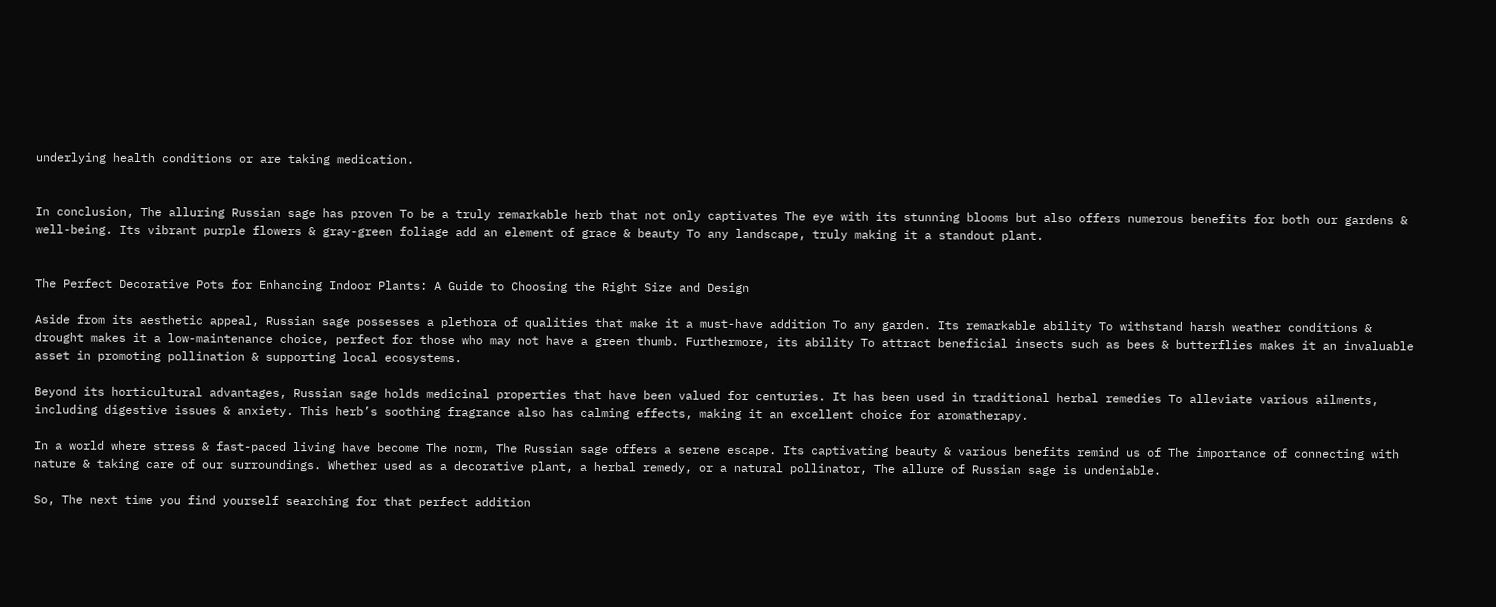underlying health conditions or are taking medication.


In conclusion, The alluring Russian sage has proven To be a truly remarkable herb that not only captivates The eye with its stunning blooms but also offers numerous benefits for both our gardens & well-being. Its vibrant purple flowers & gray-green foliage add an element of grace & beauty To any landscape, truly making it a standout plant.


The Perfect Decorative Pots for Enhancing Indoor Plants: A Guide to Choosing the Right Size and Design

Aside from its aesthetic appeal, Russian sage possesses a plethora of qualities that make it a must-have addition To any garden. Its remarkable ability To withstand harsh weather conditions & drought makes it a low-maintenance choice, perfect for those who may not have a green thumb. Furthermore, its ability To attract beneficial insects such as bees & butterflies makes it an invaluable asset in promoting pollination & supporting local ecosystems.

Beyond its horticultural advantages, Russian sage holds medicinal properties that have been valued for centuries. It has been used in traditional herbal remedies To alleviate various ailments, including digestive issues & anxiety. This herb’s soothing fragrance also has calming effects, making it an excellent choice for aromatherapy.

In a world where stress & fast-paced living have become The norm, The Russian sage offers a serene escape. Its captivating beauty & various benefits remind us of The importance of connecting with nature & taking care of our surroundings. Whether used as a decorative plant, a herbal remedy, or a natural pollinator, The allure of Russian sage is undeniable.

So, The next time you find yourself searching for that perfect addition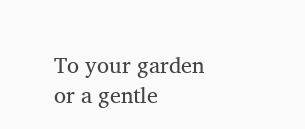To your garden or a gentle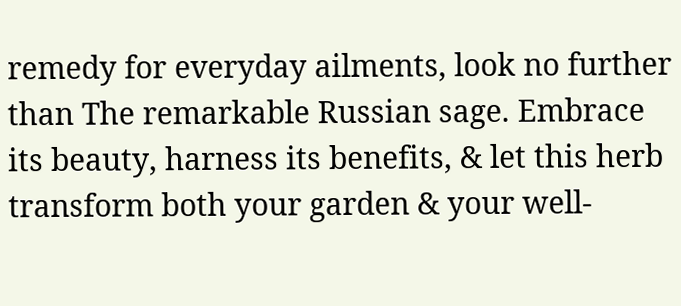remedy for everyday ailments, look no further than The remarkable Russian sage. Embrace its beauty, harness its benefits, & let this herb transform both your garden & your well-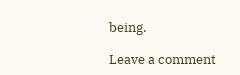being.

Leave a comment